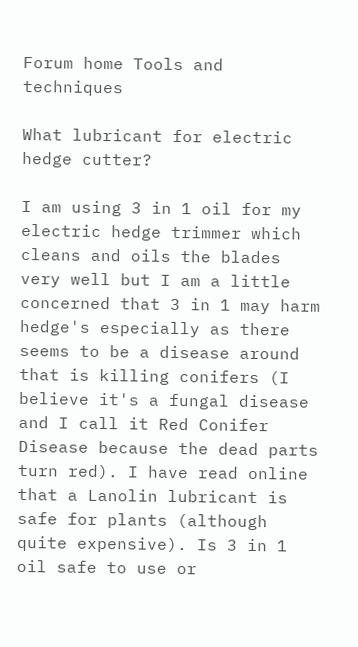Forum home Tools and techniques

What lubricant for electric hedge cutter?

I am using 3 in 1 oil for my electric hedge trimmer which cleans and oils the blades very well but I am a little concerned that 3 in 1 may harm hedge's especially as there seems to be a disease around that is killing conifers (I believe it's a fungal disease and I call it Red Conifer Disease because the dead parts turn red). I have read online that a Lanolin lubricant is safe for plants (although quite expensive). Is 3 in 1 oil safe to use or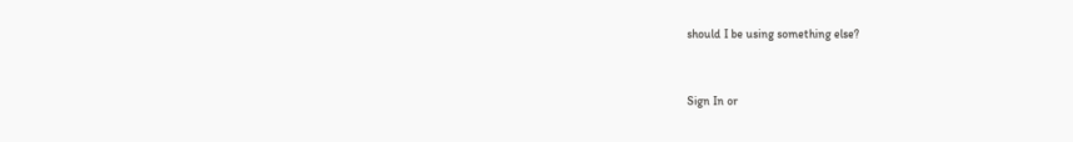should I be using something else?


Sign In or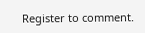Register to comment.